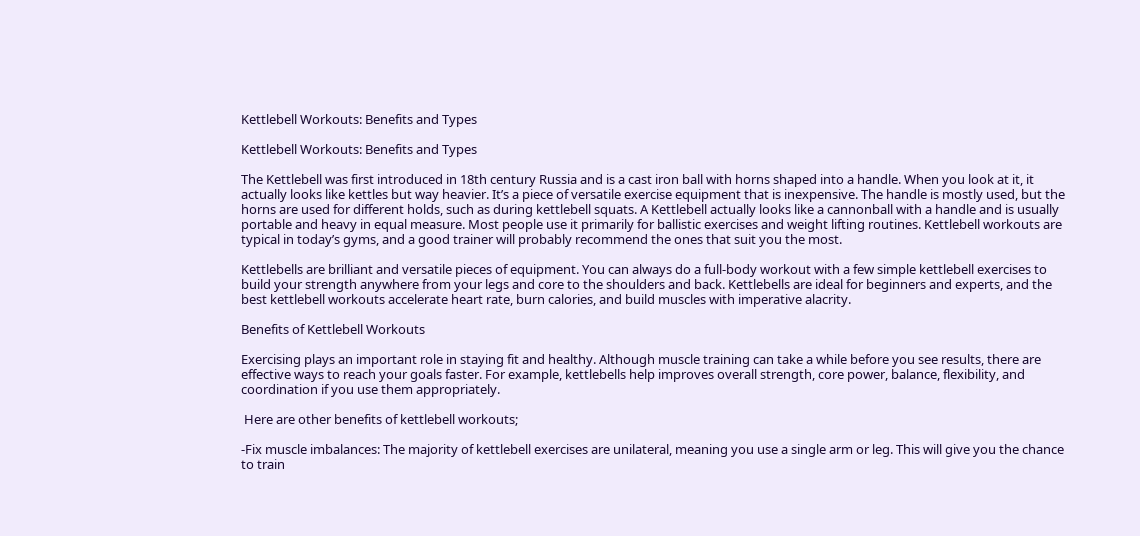Kettlebell Workouts: Benefits and Types

Kettlebell Workouts: Benefits and Types

The Kettlebell was first introduced in 18th century Russia and is a cast iron ball with horns shaped into a handle. When you look at it, it actually looks like kettles but way heavier. It’s a piece of versatile exercise equipment that is inexpensive. The handle is mostly used, but the horns are used for different holds, such as during kettlebell squats. A Kettlebell actually looks like a cannonball with a handle and is usually portable and heavy in equal measure. Most people use it primarily for ballistic exercises and weight lifting routines. Kettlebell workouts are typical in today’s gyms, and a good trainer will probably recommend the ones that suit you the most.

Kettlebells are brilliant and versatile pieces of equipment. You can always do a full-body workout with a few simple kettlebell exercises to build your strength anywhere from your legs and core to the shoulders and back. Kettlebells are ideal for beginners and experts, and the best kettlebell workouts accelerate heart rate, burn calories, and build muscles with imperative alacrity.

Benefits of Kettlebell Workouts

Exercising plays an important role in staying fit and healthy. Although muscle training can take a while before you see results, there are effective ways to reach your goals faster. For example, kettlebells help improves overall strength, core power, balance, flexibility, and coordination if you use them appropriately.

 Here are other benefits of kettlebell workouts;

-Fix muscle imbalances: The majority of kettlebell exercises are unilateral, meaning you use a single arm or leg. This will give you the chance to train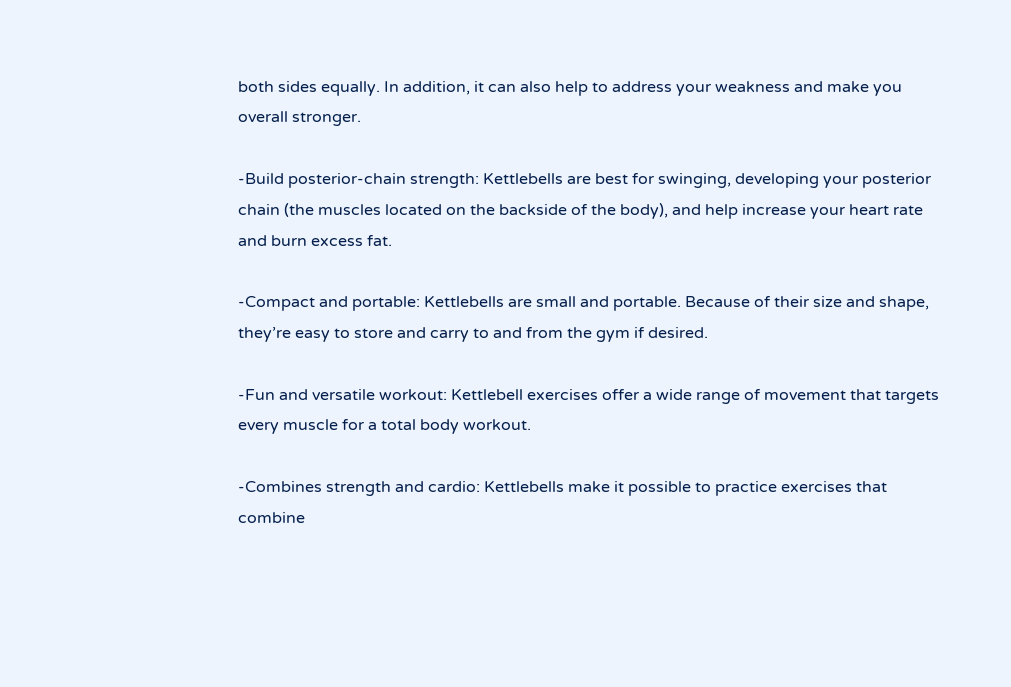both sides equally. In addition, it can also help to address your weakness and make you overall stronger.

-Build posterior-chain strength: Kettlebells are best for swinging, developing your posterior chain (the muscles located on the backside of the body), and help increase your heart rate and burn excess fat.

-Compact and portable: Kettlebells are small and portable. Because of their size and shape, they’re easy to store and carry to and from the gym if desired.

-Fun and versatile workout: Kettlebell exercises offer a wide range of movement that targets every muscle for a total body workout.

-Combines strength and cardio: Kettlebells make it possible to practice exercises that combine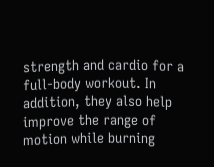strength and cardio for a full-body workout. In addition, they also help improve the range of motion while burning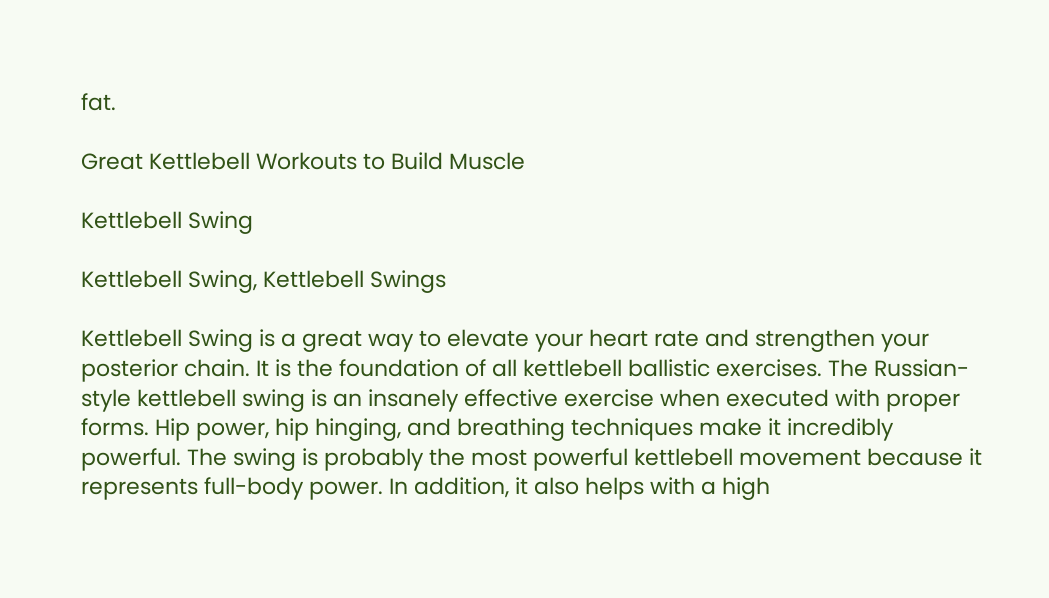fat.

Great Kettlebell Workouts to Build Muscle

Kettlebell Swing

Kettlebell Swing, Kettlebell Swings

Kettlebell Swing is a great way to elevate your heart rate and strengthen your posterior chain. It is the foundation of all kettlebell ballistic exercises. The Russian-style kettlebell swing is an insanely effective exercise when executed with proper forms. Hip power, hip hinging, and breathing techniques make it incredibly powerful. The swing is probably the most powerful kettlebell movement because it represents full-body power. In addition, it also helps with a high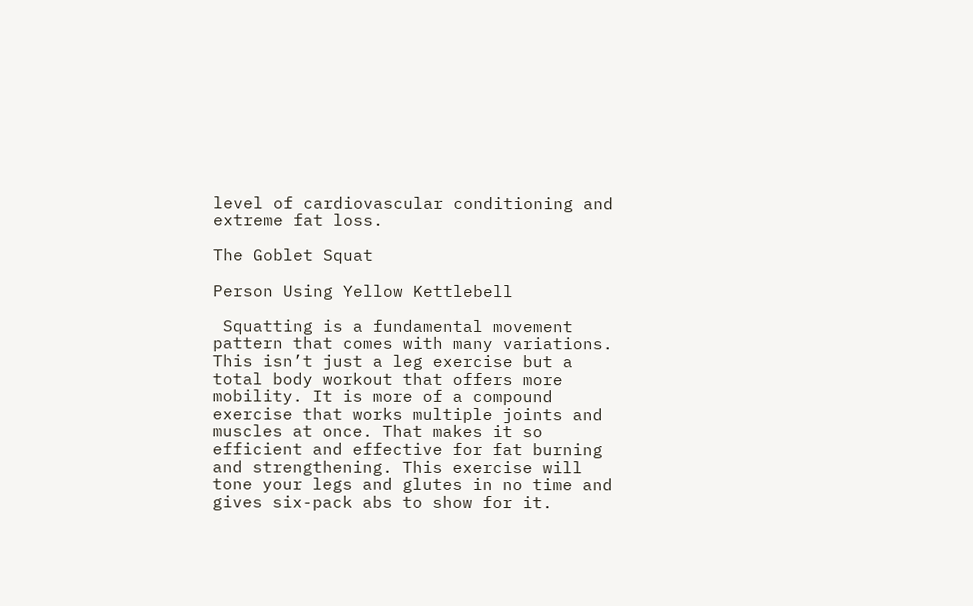level of cardiovascular conditioning and extreme fat loss.

The Goblet Squat

Person Using Yellow Kettlebell

 Squatting is a fundamental movement pattern that comes with many variations. This isn’t just a leg exercise but a total body workout that offers more mobility. It is more of a compound exercise that works multiple joints and muscles at once. That makes it so efficient and effective for fat burning and strengthening. This exercise will tone your legs and glutes in no time and gives six-pack abs to show for it.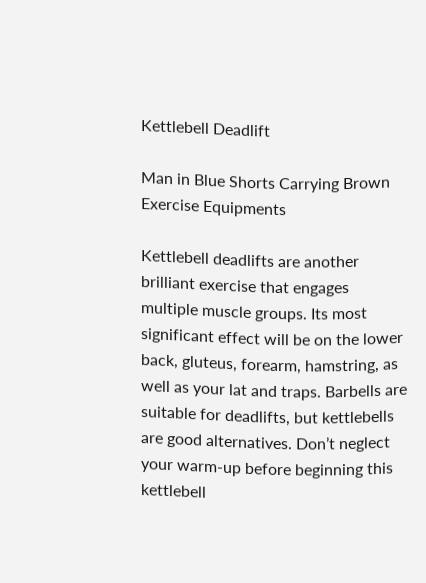Kettlebell Deadlift

Man in Blue Shorts Carrying Brown Exercise Equipments

Kettlebell deadlifts are another brilliant exercise that engages multiple muscle groups. Its most significant effect will be on the lower back, gluteus, forearm, hamstring, as well as your lat and traps. Barbells are suitable for deadlifts, but kettlebells are good alternatives. Don’t neglect your warm-up before beginning this kettlebell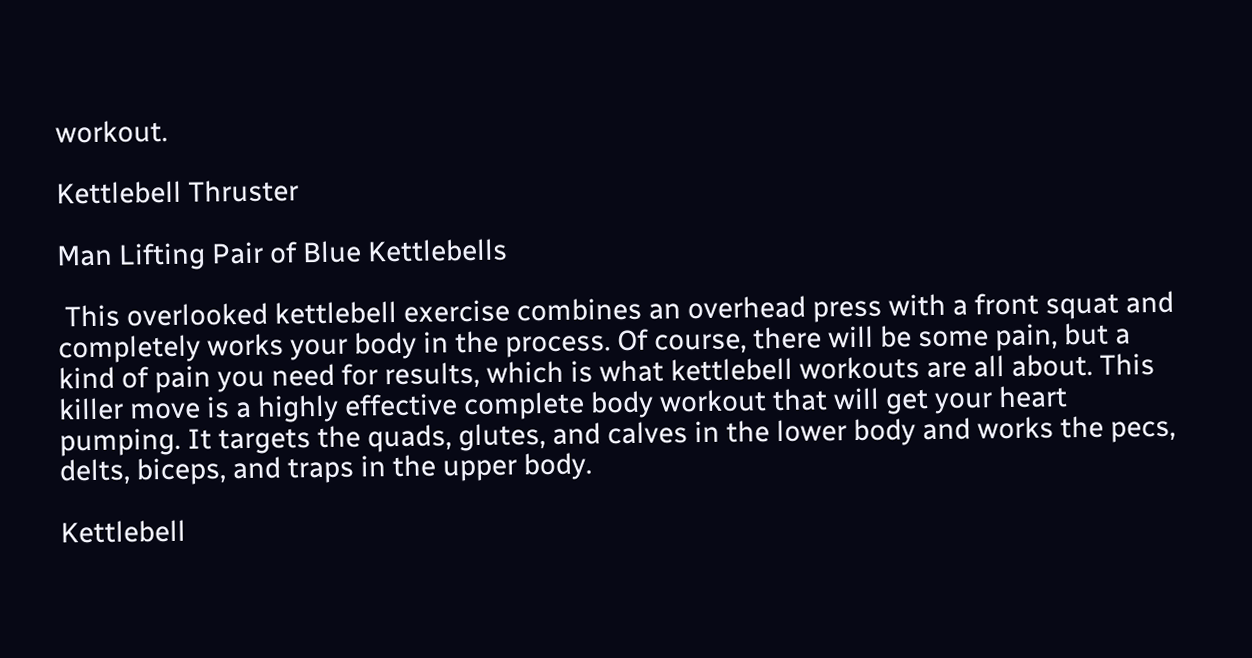workout.

Kettlebell Thruster

Man Lifting Pair of Blue Kettlebells

 This overlooked kettlebell exercise combines an overhead press with a front squat and completely works your body in the process. Of course, there will be some pain, but a kind of pain you need for results, which is what kettlebell workouts are all about. This killer move is a highly effective complete body workout that will get your heart pumping. It targets the quads, glutes, and calves in the lower body and works the pecs, delts, biceps, and traps in the upper body.

Kettlebell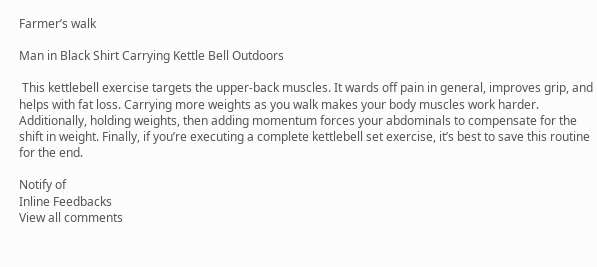Farmer’s walk

Man in Black Shirt Carrying Kettle Bell Outdoors

 This kettlebell exercise targets the upper-back muscles. It wards off pain in general, improves grip, and helps with fat loss. Carrying more weights as you walk makes your body muscles work harder. Additionally, holding weights, then adding momentum forces your abdominals to compensate for the shift in weight. Finally, if you’re executing a complete kettlebell set exercise, it’s best to save this routine for the end.

Notify of
Inline Feedbacks
View all comments